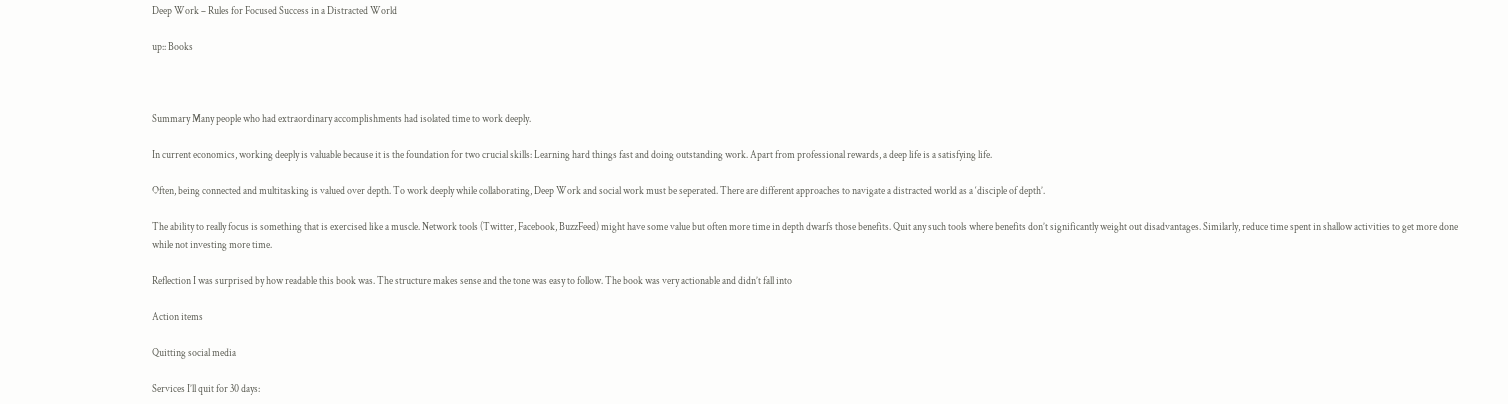Deep Work – Rules for Focused Success in a Distracted World

up:: Books



Summary Many people who had extraordinary accomplishments had isolated time to work deeply.

In current economics, working deeply is valuable because it is the foundation for two crucial skills: Learning hard things fast and doing outstanding work. Apart from professional rewards, a deep life is a satisfying life.

Often, being connected and multitasking is valued over depth. To work deeply while collaborating, Deep Work and social work must be seperated. There are different approaches to navigate a distracted world as a ‘disciple of depth’.

The ability to really focus is something that is exercised like a muscle. Network tools (Twitter, Facebook, BuzzFeed) might have some value but often more time in depth dwarfs those benefits. Quit any such tools where benefits don’t significantly weight out disadvantages. Similarly, reduce time spent in shallow activities to get more done while not investing more time.

Reflection I was surprised by how readable this book was. The structure makes sense and the tone was easy to follow. The book was very actionable and didn’t fall into

Action items

Quitting social media

Services I’ll quit for 30 days: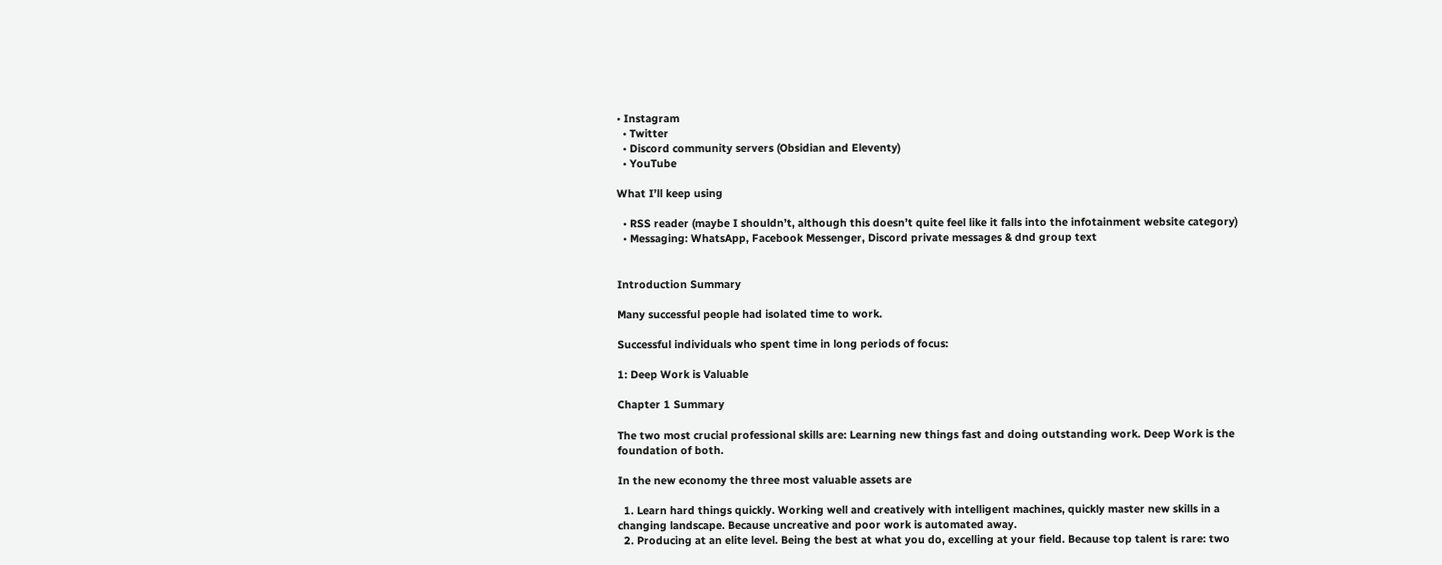• Instagram
  • Twitter
  • Discord community servers (Obsidian and Eleventy)
  • YouTube

What I’ll keep using

  • RSS reader (maybe I shouldn’t, although this doesn’t quite feel like it falls into the infotainment website category)
  • Messaging: WhatsApp, Facebook Messenger, Discord private messages & dnd group text


Introduction Summary

Many successful people had isolated time to work.

Successful individuals who spent time in long periods of focus:

1: Deep Work is Valuable

Chapter 1 Summary

The two most crucial professional skills are: Learning new things fast and doing outstanding work. Deep Work is the foundation of both.

In the new economy the three most valuable assets are

  1. Learn hard things quickly. Working well and creatively with intelligent machines, quickly master new skills in a changing landscape. Because uncreative and poor work is automated away.
  2. Producing at an elite level. Being the best at what you do, excelling at your field. Because top talent is rare: two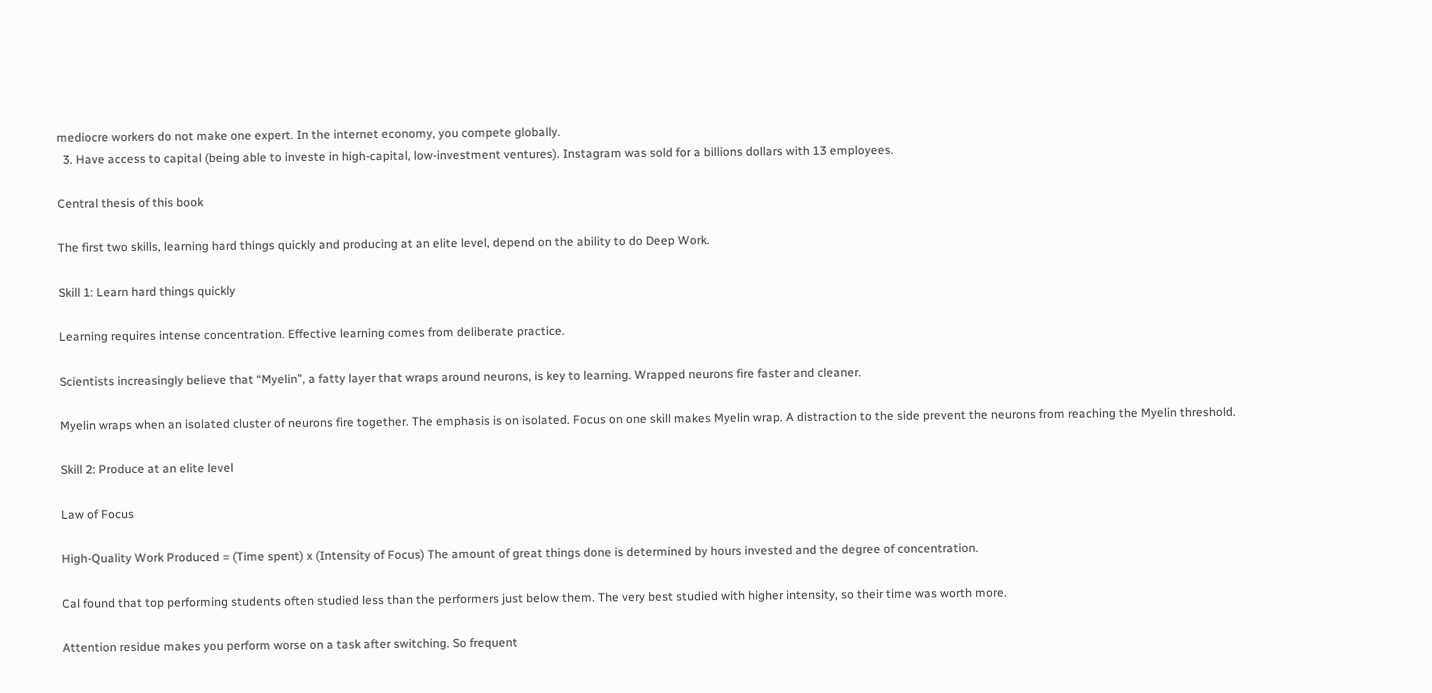mediocre workers do not make one expert. In the internet economy, you compete globally.
  3. Have access to capital (being able to investe in high-capital, low-investment ventures). Instagram was sold for a billions dollars with 13 employees.

Central thesis of this book

The first two skills, learning hard things quickly and producing at an elite level, depend on the ability to do Deep Work.

Skill 1: Learn hard things quickly

Learning requires intense concentration. Effective learning comes from deliberate practice.

Scientists increasingly believe that “Myelin”, a fatty layer that wraps around neurons, is key to learning. Wrapped neurons fire faster and cleaner.

Myelin wraps when an isolated cluster of neurons fire together. The emphasis is on isolated. Focus on one skill makes Myelin wrap. A distraction to the side prevent the neurons from reaching the Myelin threshold.

Skill 2: Produce at an elite level

Law of Focus

High-Quality Work Produced = (Time spent) x (Intensity of Focus) The amount of great things done is determined by hours invested and the degree of concentration.

Cal found that top performing students often studied less than the performers just below them. The very best studied with higher intensity, so their time was worth more.

Attention residue makes you perform worse on a task after switching. So frequent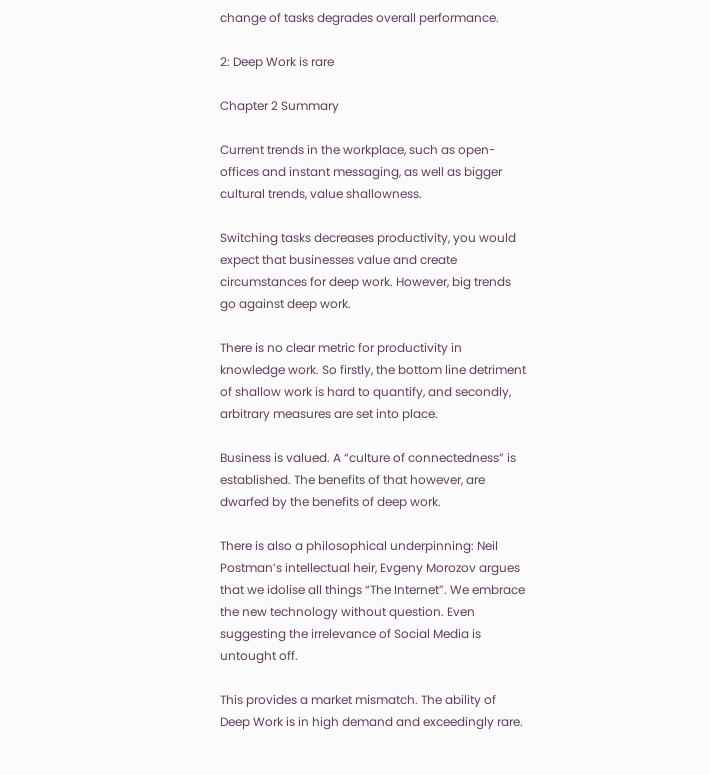change of tasks degrades overall performance.

2: Deep Work is rare

Chapter 2 Summary

Current trends in the workplace, such as open-offices and instant messaging, as well as bigger cultural trends, value shallowness.

Switching tasks decreases productivity, you would expect that businesses value and create circumstances for deep work. However, big trends go against deep work.

There is no clear metric for productivity in knowledge work. So firstly, the bottom line detriment of shallow work is hard to quantify, and secondly, arbitrary measures are set into place.

Business is valued. A “culture of connectedness” is established. The benefits of that however, are dwarfed by the benefits of deep work.

There is also a philosophical underpinning: Neil Postman’s intellectual heir, Evgeny Morozov argues that we idolise all things “The Internet”. We embrace the new technology without question. Even suggesting the irrelevance of Social Media is untought off.

This provides a market mismatch. The ability of Deep Work is in high demand and exceedingly rare.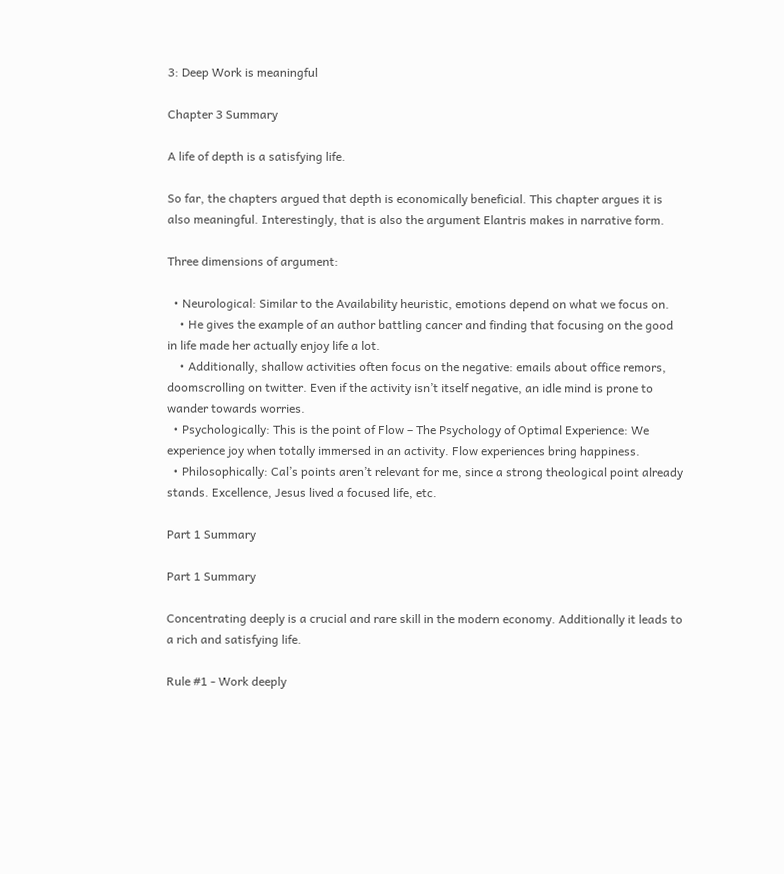3: Deep Work is meaningful

Chapter 3 Summary

A life of depth is a satisfying life.

So far, the chapters argued that depth is economically beneficial. This chapter argues it is also meaningful. Interestingly, that is also the argument Elantris makes in narrative form.

Three dimensions of argument:

  • Neurological: Similar to the Availability heuristic, emotions depend on what we focus on.
    • He gives the example of an author battling cancer and finding that focusing on the good in life made her actually enjoy life a lot.
    • Additionally, shallow activities often focus on the negative: emails about office remors, doomscrolling on twitter. Even if the activity isn’t itself negative, an idle mind is prone to wander towards worries.
  • Psychologically: This is the point of Flow – The Psychology of Optimal Experience: We experience joy when totally immersed in an activity. Flow experiences bring happiness.
  • Philosophically: Cal’s points aren’t relevant for me, since a strong theological point already stands. Excellence, Jesus lived a focused life, etc.

Part 1 Summary

Part 1 Summary

Concentrating deeply is a crucial and rare skill in the modern economy. Additionally it leads to a rich and satisfying life.

Rule #1 - Work deeply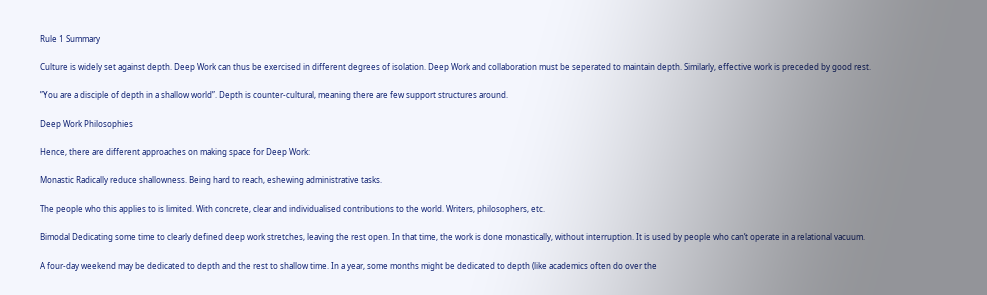Rule 1 Summary

Culture is widely set against depth. Deep Work can thus be exercised in different degrees of isolation. Deep Work and collaboration must be seperated to maintain depth. Similarly, effective work is preceded by good rest.

”You are a disciple of depth in a shallow world”. Depth is counter-cultural, meaning there are few support structures around.

Deep Work Philosophies

Hence, there are different approaches on making space for Deep Work:

Monastic Radically reduce shallowness. Being hard to reach, eshewing administrative tasks.

The people who this applies to is limited. With concrete, clear and individualised contributions to the world. Writers, philosophers, etc.

Bimodal Dedicating some time to clearly defined deep work stretches, leaving the rest open. In that time, the work is done monastically, without interruption. It is used by people who can’t operate in a relational vacuum.

A four-day weekend may be dedicated to depth and the rest to shallow time. In a year, some months might be dedicated to depth (like academics often do over the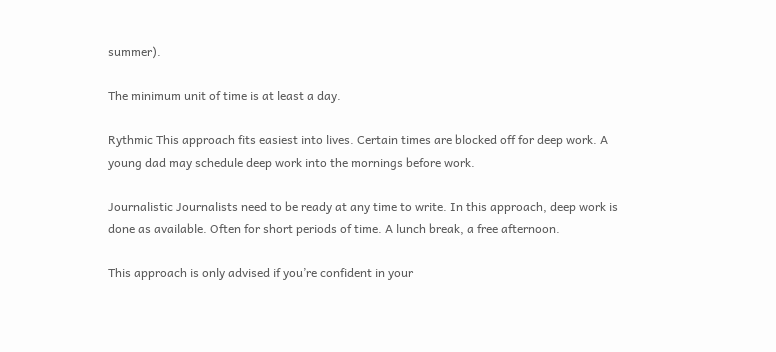summer).

The minimum unit of time is at least a day.

Rythmic This approach fits easiest into lives. Certain times are blocked off for deep work. A young dad may schedule deep work into the mornings before work.

Journalistic Journalists need to be ready at any time to write. In this approach, deep work is done as available. Often for short periods of time. A lunch break, a free afternoon.

This approach is only advised if you’re confident in your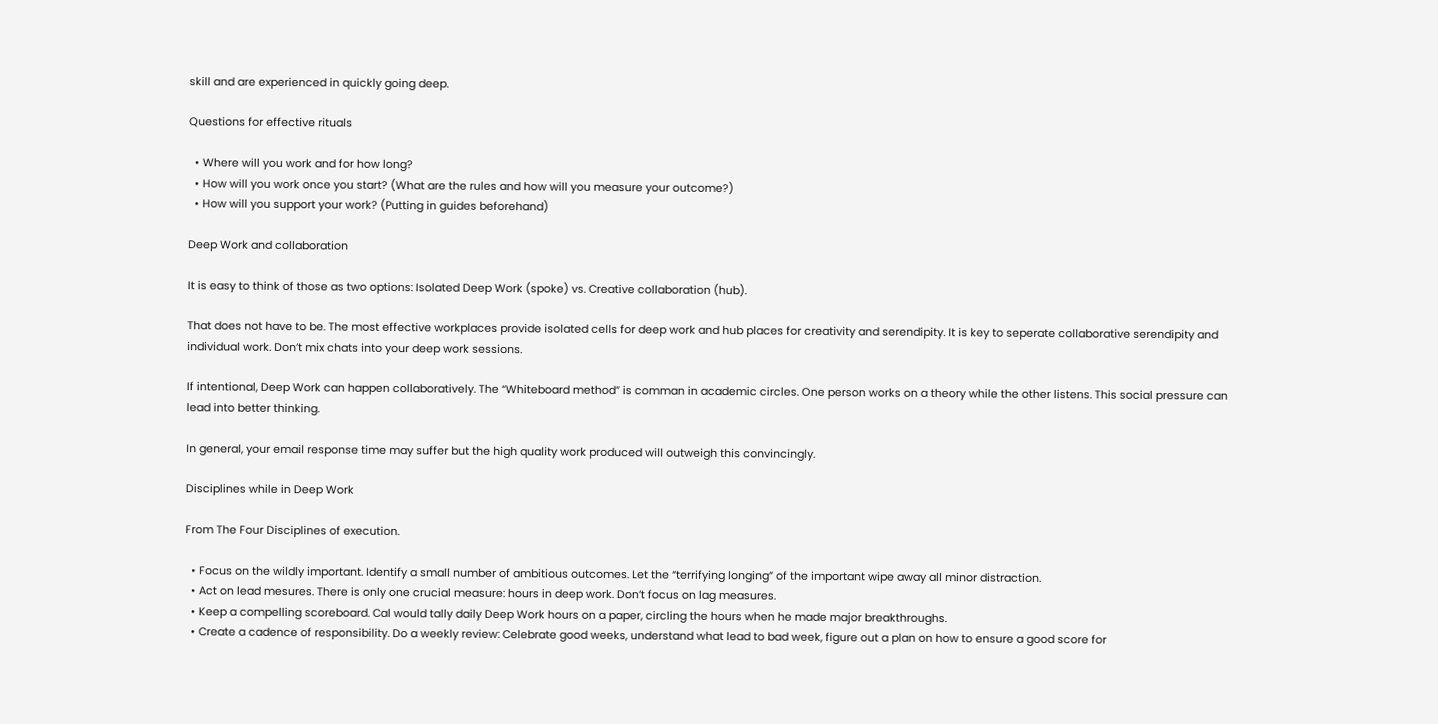skill and are experienced in quickly going deep.

Questions for effective rituals

  • Where will you work and for how long?
  • How will you work once you start? (What are the rules and how will you measure your outcome?)
  • How will you support your work? (Putting in guides beforehand)

Deep Work and collaboration

It is easy to think of those as two options: Isolated Deep Work (spoke) vs. Creative collaboration (hub).

That does not have to be. The most effective workplaces provide isolated cells for deep work and hub places for creativity and serendipity. It is key to seperate collaborative serendipity and individual work. Don’t mix chats into your deep work sessions.

If intentional, Deep Work can happen collaboratively. The “Whiteboard method” is comman in academic circles. One person works on a theory while the other listens. This social pressure can lead into better thinking.

In general, your email response time may suffer but the high quality work produced will outweigh this convincingly.

Disciplines while in Deep Work

From The Four Disciplines of execution.

  • Focus on the wildly important. Identify a small number of ambitious outcomes. Let the “terrifying longing” of the important wipe away all minor distraction.
  • Act on lead mesures. There is only one crucial measure: hours in deep work. Don’t focus on lag measures.
  • Keep a compelling scoreboard. Cal would tally daily Deep Work hours on a paper, circling the hours when he made major breakthroughs.
  • Create a cadence of responsibility. Do a weekly review: Celebrate good weeks, understand what lead to bad week, figure out a plan on how to ensure a good score for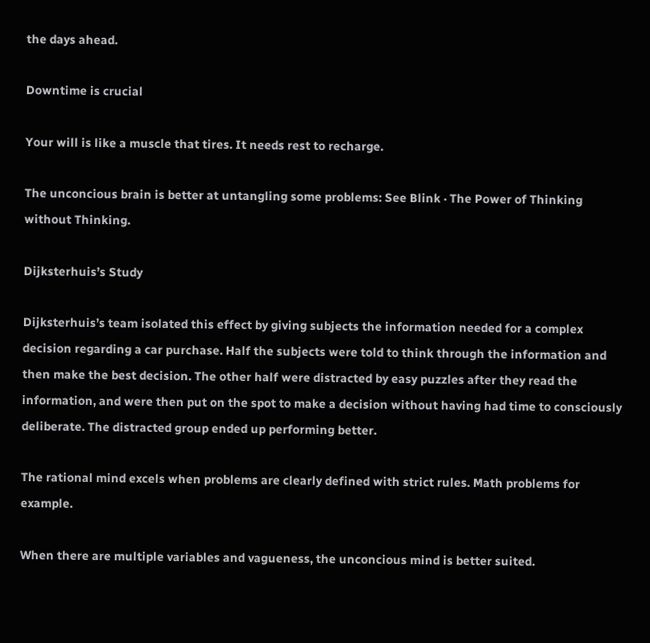the days ahead.

Downtime is crucial

Your will is like a muscle that tires. It needs rest to recharge.

The unconcious brain is better at untangling some problems: See Blink · The Power of Thinking without Thinking.

Dijksterhuis’s Study

Dijksterhuis’s team isolated this effect by giving subjects the information needed for a complex decision regarding a car purchase. Half the subjects were told to think through the information and then make the best decision. The other half were distracted by easy puzzles after they read the information, and were then put on the spot to make a decision without having had time to consciously deliberate. The distracted group ended up performing better.

The rational mind excels when problems are clearly defined with strict rules. Math problems for example.

When there are multiple variables and vagueness, the unconcious mind is better suited.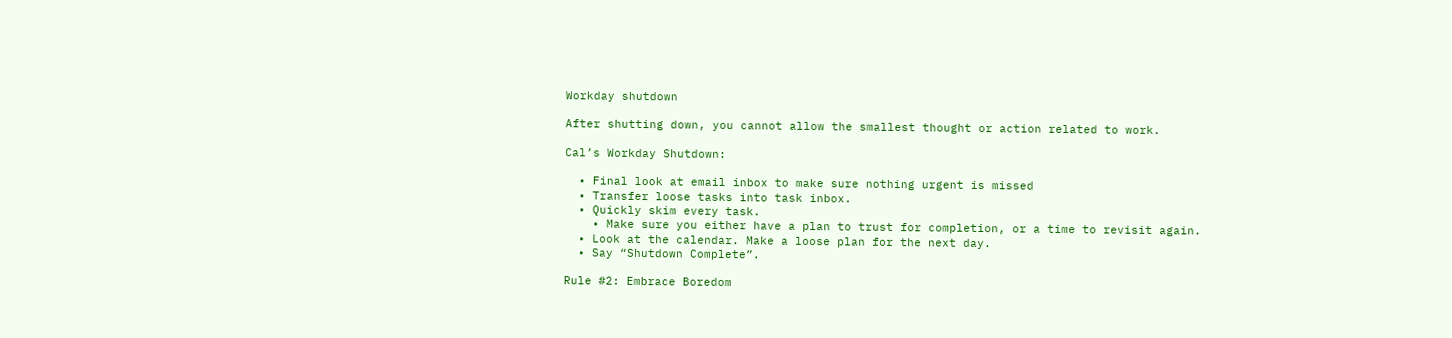Workday shutdown

After shutting down, you cannot allow the smallest thought or action related to work.

Cal’s Workday Shutdown:

  • Final look at email inbox to make sure nothing urgent is missed
  • Transfer loose tasks into task inbox.
  • Quickly skim every task.
    • Make sure you either have a plan to trust for completion, or a time to revisit again.
  • Look at the calendar. Make a loose plan for the next day.
  • Say “Shutdown Complete”.

Rule #2: Embrace Boredom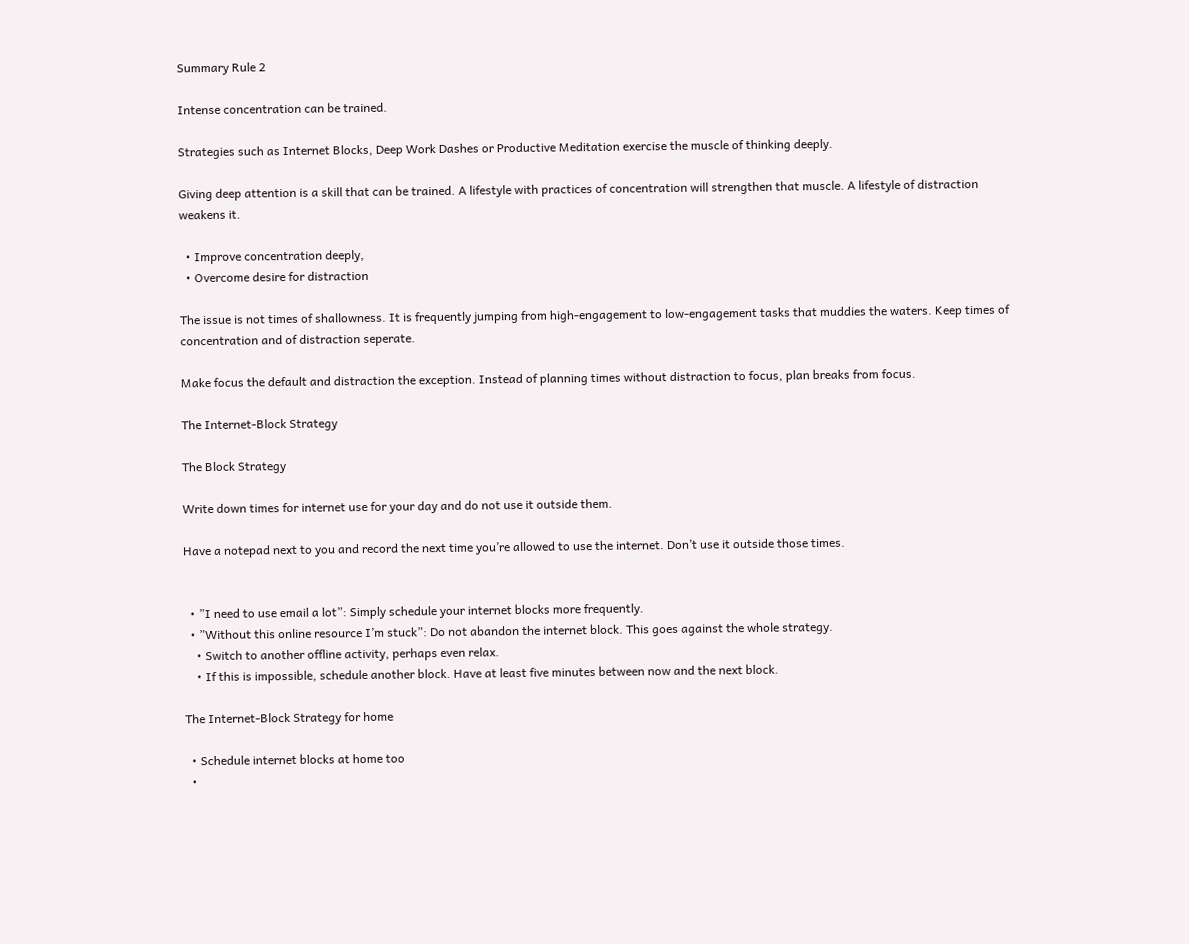Summary Rule 2

Intense concentration can be trained.

Strategies such as Internet Blocks, Deep Work Dashes or Productive Meditation exercise the muscle of thinking deeply.

Giving deep attention is a skill that can be trained. A lifestyle with practices of concentration will strengthen that muscle. A lifestyle of distraction weakens it.

  • Improve concentration deeply,
  • Overcome desire for distraction

The issue is not times of shallowness. It is frequently jumping from high-engagement to low-engagement tasks that muddies the waters. Keep times of concentration and of distraction seperate.

Make focus the default and distraction the exception. Instead of planning times without distraction to focus, plan breaks from focus.

The Internet-Block Strategy

The Block Strategy

Write down times for internet use for your day and do not use it outside them.

Have a notepad next to you and record the next time you’re allowed to use the internet. Don’t use it outside those times.


  • ”I need to use email a lot”: Simply schedule your internet blocks more frequently.
  • ”Without this online resource I’m stuck”: Do not abandon the internet block. This goes against the whole strategy.
    • Switch to another offline activity, perhaps even relax.
    • If this is impossible, schedule another block. Have at least five minutes between now and the next block.

The Internet-Block Strategy for home

  • Schedule internet blocks at home too
  •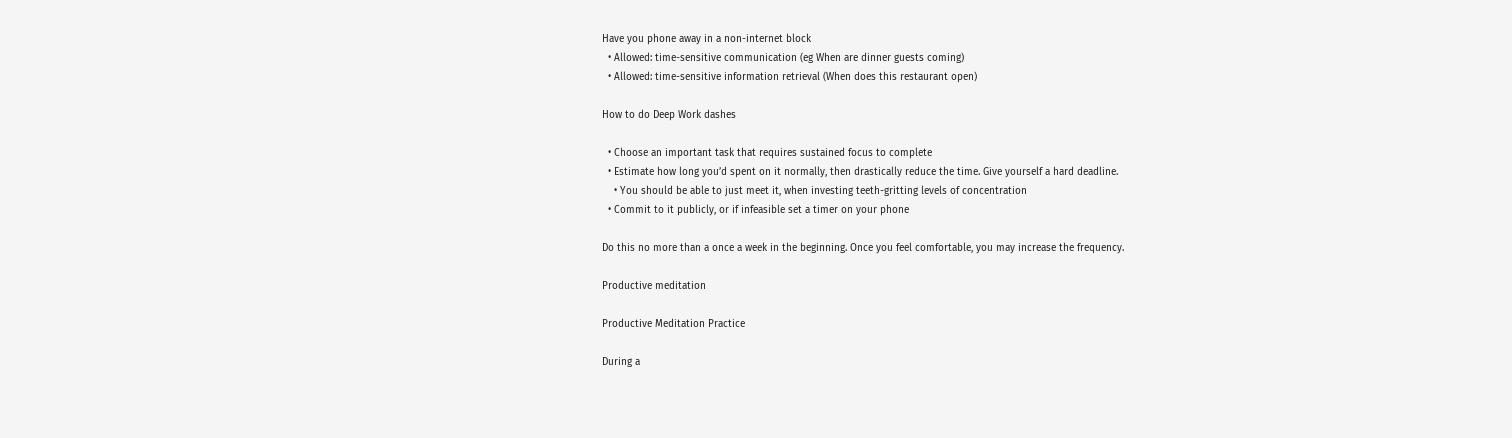Have you phone away in a non-internet block
  • Allowed: time-sensitive communication (eg When are dinner guests coming)
  • Allowed: time-sensitive information retrieval (When does this restaurant open)

How to do Deep Work dashes

  • Choose an important task that requires sustained focus to complete
  • Estimate how long you’d spent on it normally, then drastically reduce the time. Give yourself a hard deadline.
    • You should be able to just meet it, when investing teeth-gritting levels of concentration
  • Commit to it publicly, or if infeasible set a timer on your phone

Do this no more than a once a week in the beginning. Once you feel comfortable, you may increase the frequency.

Productive meditation

Productive Meditation Practice

During a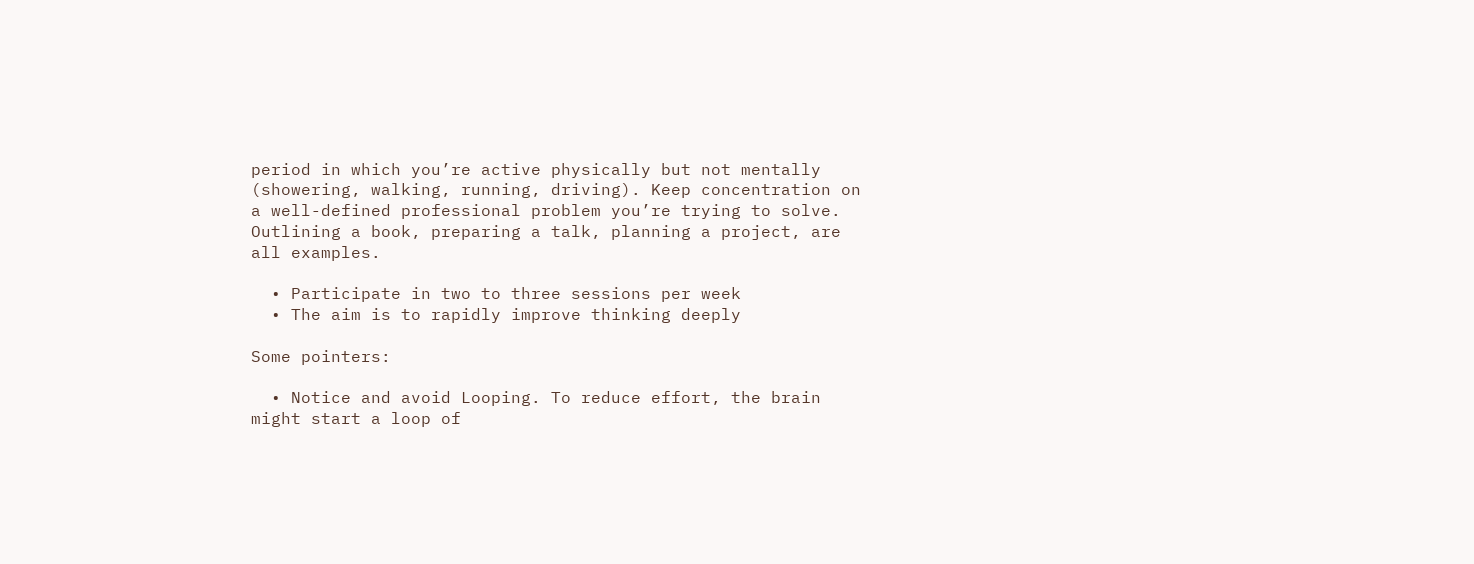period in which you’re active physically but not mentally (showering, walking, running, driving). Keep concentration on a well-defined professional problem you’re trying to solve. Outlining a book, preparing a talk, planning a project, are all examples.

  • Participate in two to three sessions per week
  • The aim is to rapidly improve thinking deeply

Some pointers:

  • Notice and avoid Looping. To reduce effort, the brain might start a loop of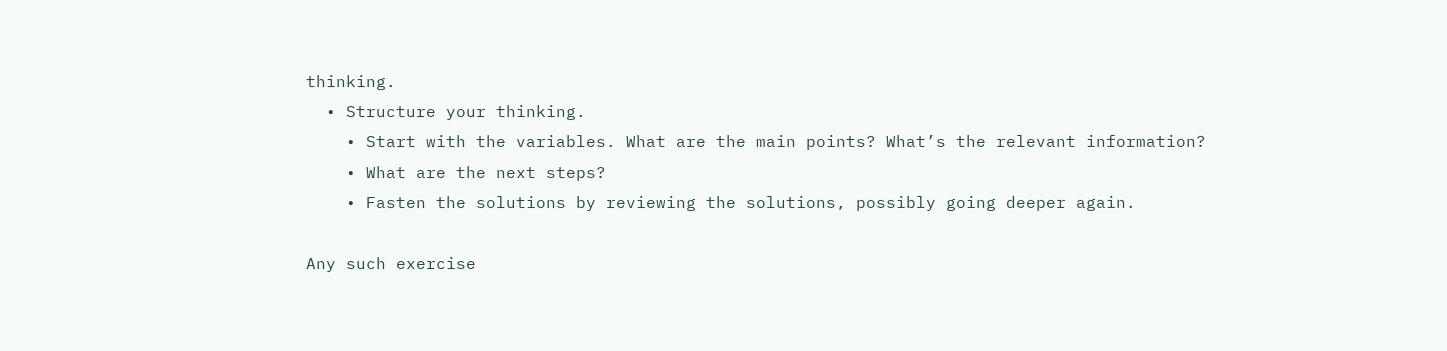thinking.
  • Structure your thinking.
    • Start with the variables. What are the main points? What’s the relevant information?
    • What are the next steps?
    • Fasten the solutions by reviewing the solutions, possibly going deeper again.

Any such exercise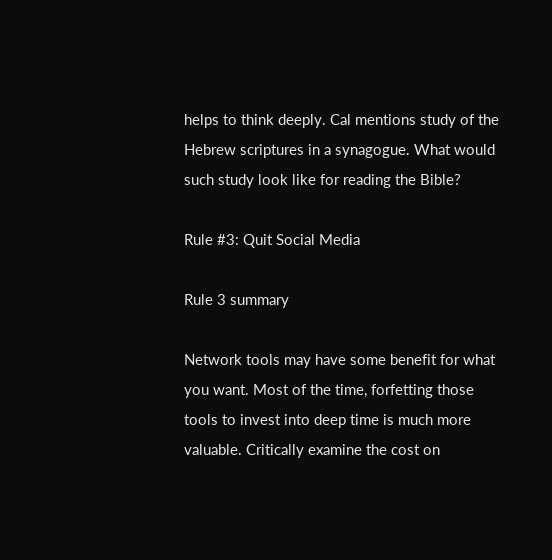helps to think deeply. Cal mentions study of the Hebrew scriptures in a synagogue. What would such study look like for reading the Bible?

Rule #3: Quit Social Media

Rule 3 summary

Network tools may have some benefit for what you want. Most of the time, forfetting those tools to invest into deep time is much more valuable. Critically examine the cost on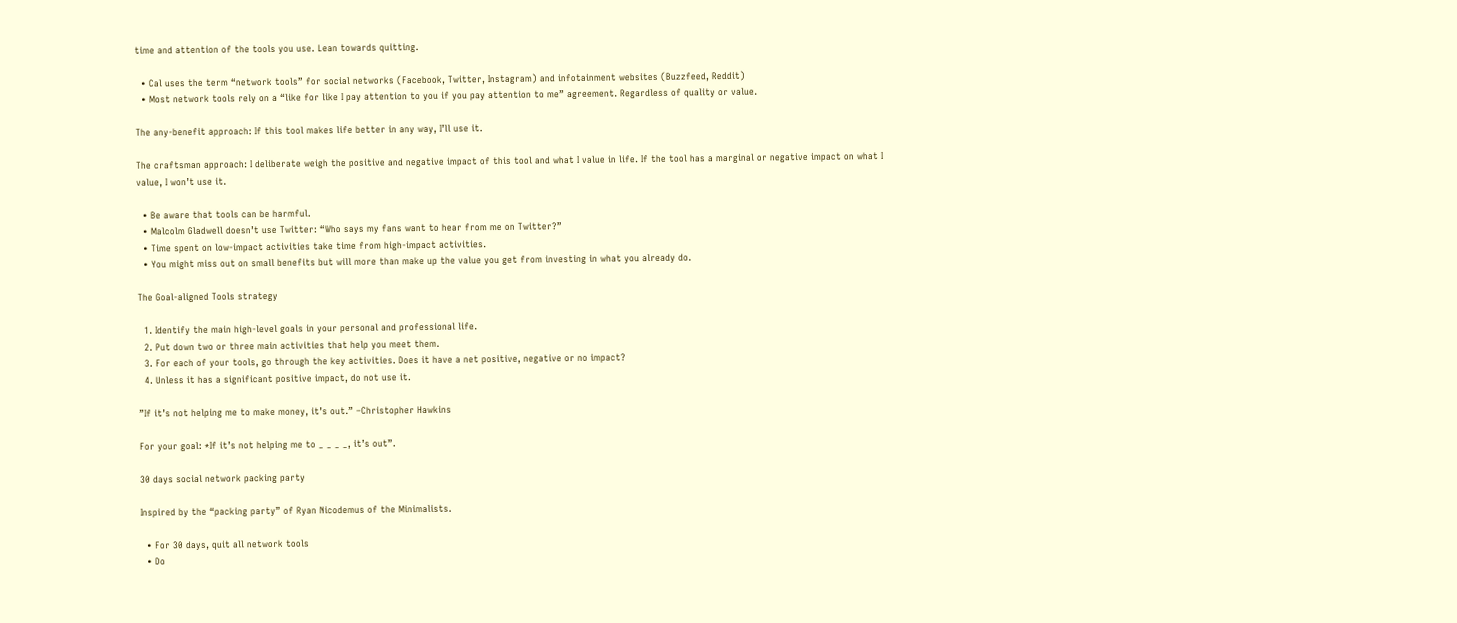time and attention of the tools you use. Lean towards quitting.

  • Cal uses the term “network tools” for social networks (Facebook, Twitter, Instagram) and infotainment websites (Buzzfeed, Reddit)
  • Most network tools rely on a “like for like I pay attention to you if you pay attention to me” agreement. Regardless of quality or value.

The any-benefit approach: If this tool makes life better in any way, I’ll use it.

The craftsman approach: I deliberate weigh the positive and negative impact of this tool and what I value in life. If the tool has a marginal or negative impact on what I value, I won’t use it.

  • Be aware that tools can be harmful.
  • Malcolm Gladwell doesn’t use Twitter: “Who says my fans want to hear from me on Twitter?”
  • Time spent on low-impact activities take time from high-impact activities.
  • You might miss out on small benefits but will more than make up the value you get from investing in what you already do.

The Goal-aligned Tools strategy

  1. Identify the main high-level goals in your personal and professional life.
  2. Put down two or three main activities that help you meet them.
  3. For each of your tools, go through the key activities. Does it have a net positive, negative or no impact?
  4. Unless it has a significant positive impact, do not use it.

”If it’s not helping me to make money, it’s out.” –Christopher Hawkins

For your goal: *If it’s not helping me to _ _ _ _, it’s out”.

30 days social network packing party

Inspired by the “packing party” of Ryan Nicodemus of the Minimalists.

  • For 30 days, quit all network tools
  • Do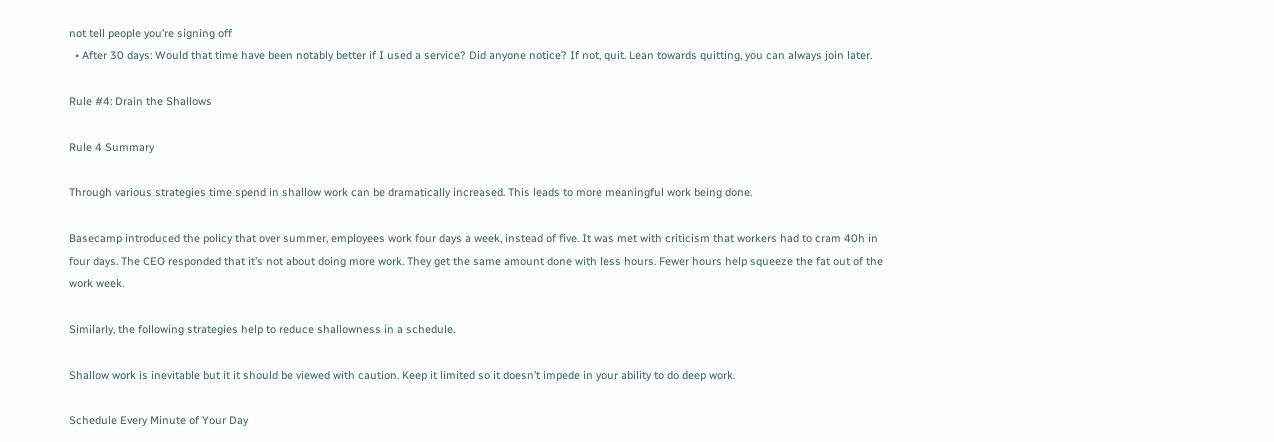not tell people you’re signing off
  • After 30 days: Would that time have been notably better if I used a service? Did anyone notice? If not, quit. Lean towards quitting, you can always join later.

Rule #4: Drain the Shallows

Rule 4 Summary

Through various strategies time spend in shallow work can be dramatically increased. This leads to more meaningful work being done.

Basecamp introduced the policy that over summer, employees work four days a week, instead of five. It was met with criticism that workers had to cram 40h in four days. The CEO responded that it’s not about doing more work. They get the same amount done with less hours. Fewer hours help squeeze the fat out of the work week.

Similarly, the following strategies help to reduce shallowness in a schedule.

Shallow work is inevitable but it it should be viewed with caution. Keep it limited so it doesn’t impede in your ability to do deep work.

Schedule Every Minute of Your Day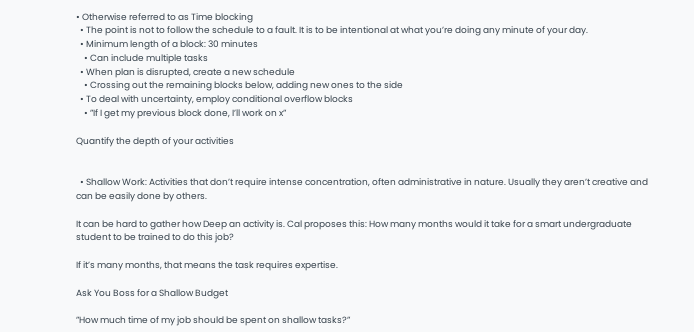• Otherwise referred to as Time blocking
  • The point is not to follow the schedule to a fault. It is to be intentional at what you’re doing any minute of your day.
  • Minimum length of a block: 30 minutes
    • Can include multiple tasks
  • When plan is disrupted, create a new schedule
    • Crossing out the remaining blocks below, adding new ones to the side
  • To deal with uncertainty, employ conditional overflow blocks
    • ”If I get my previous block done, I’ll work on x”

Quantify the depth of your activities


  • Shallow Work: Activities that don’t require intense concentration, often administrative in nature. Usually they aren’t creative and can be easily done by others.

It can be hard to gather how Deep an activity is. Cal proposes this: How many months would it take for a smart undergraduate student to be trained to do this job?

If it’s many months, that means the task requires expertise.

Ask You Boss for a Shallow Budget

”How much time of my job should be spent on shallow tasks?”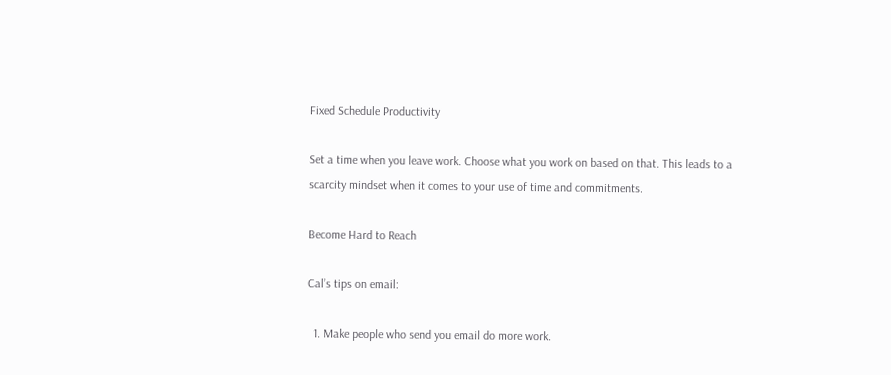Fixed Schedule Productivity

Set a time when you leave work. Choose what you work on based on that. This leads to a scarcity mindset when it comes to your use of time and commitments.

Become Hard to Reach

Cal’s tips on email:

  1. Make people who send you email do more work.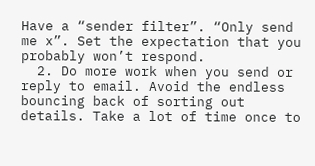Have a “sender filter”. “Only send me x”. Set the expectation that you probably won’t respond.
  2. Do more work when you send or reply to email. Avoid the endless bouncing back of sorting out details. Take a lot of time once to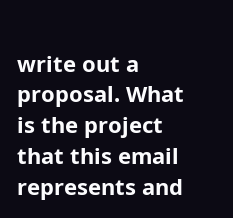write out a proposal. What is the project that this email represents and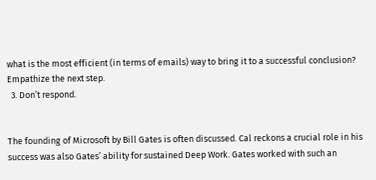what is the most efficient (in terms of emails) way to bring it to a successful conclusion? Empathize the next step.
  3. Don’t respond.


The founding of Microsoft by Bill Gates is often discussed. Cal reckons a crucial role in his success was also Gates’ ability for sustained Deep Work. Gates worked with such an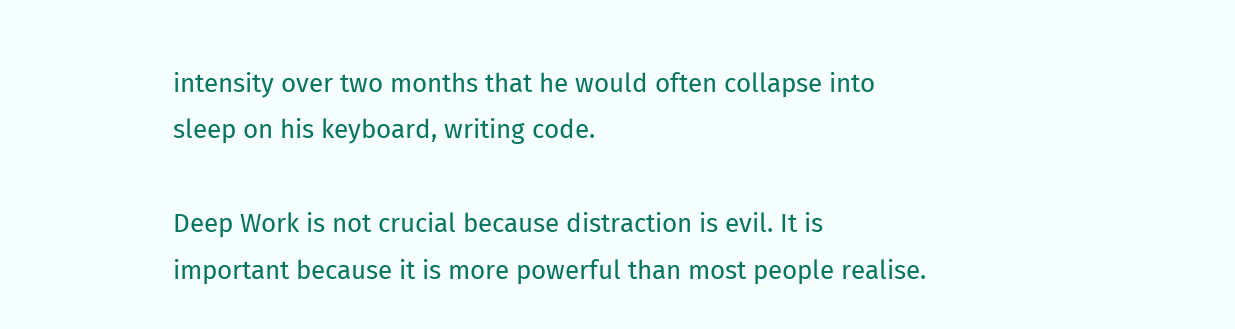intensity over two months that he would often collapse into sleep on his keyboard, writing code.

Deep Work is not crucial because distraction is evil. It is important because it is more powerful than most people realise.